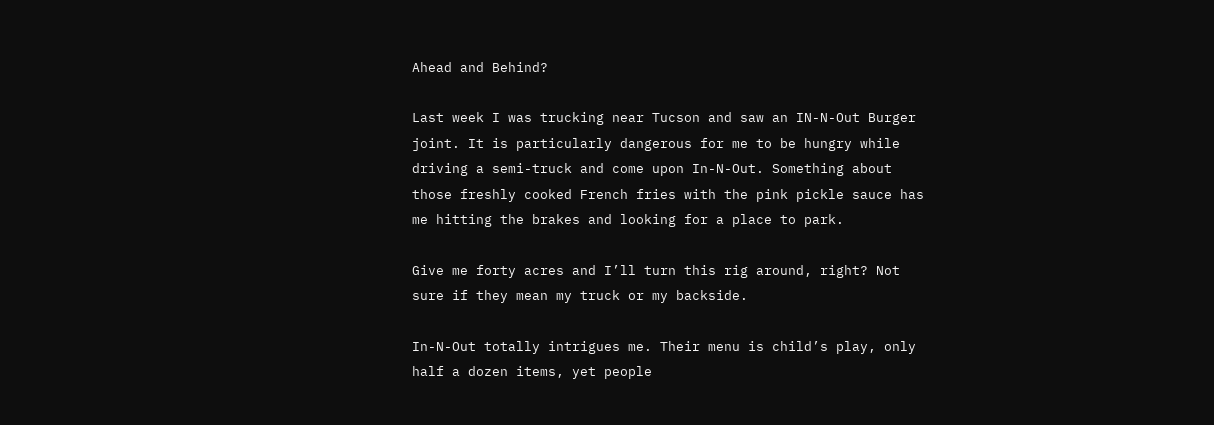Ahead and Behind?

Last week I was trucking near Tucson and saw an IN-N-Out Burger joint. It is particularly dangerous for me to be hungry while driving a semi-truck and come upon In-N-Out. Something about those freshly cooked French fries with the pink pickle sauce has me hitting the brakes and looking for a place to park.

Give me forty acres and I’ll turn this rig around, right? Not sure if they mean my truck or my backside.

In-N-Out totally intrigues me. Their menu is child’s play, only half a dozen items, yet people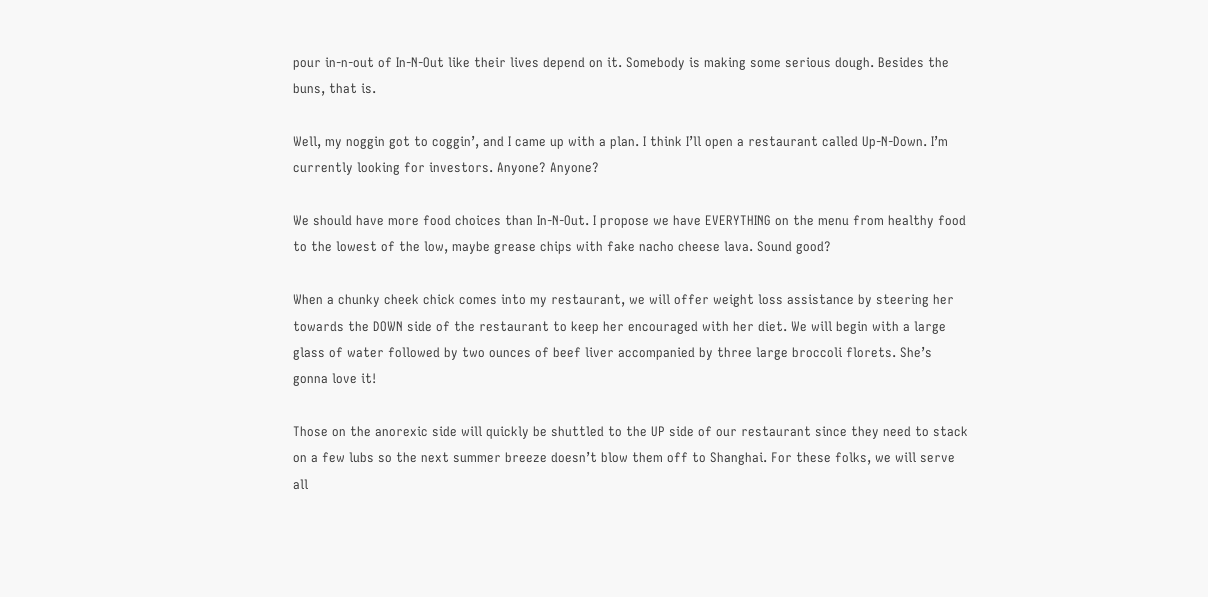pour in-n-out of In-N-Out like their lives depend on it. Somebody is making some serious dough. Besides the buns, that is.

Well, my noggin got to coggin’, and I came up with a plan. I think I’ll open a restaurant called Up-N-Down. I’m currently looking for investors. Anyone? Anyone?

We should have more food choices than In-N-Out. I propose we have EVERYTHING on the menu from healthy food to the lowest of the low, maybe grease chips with fake nacho cheese lava. Sound good?

When a chunky cheek chick comes into my restaurant, we will offer weight loss assistance by steering her towards the DOWN side of the restaurant to keep her encouraged with her diet. We will begin with a large glass of water followed by two ounces of beef liver accompanied by three large broccoli florets. She’s gonna love it!

Those on the anorexic side will quickly be shuttled to the UP side of our restaurant since they need to stack on a few lubs so the next summer breeze doesn’t blow them off to Shanghai. For these folks, we will serve all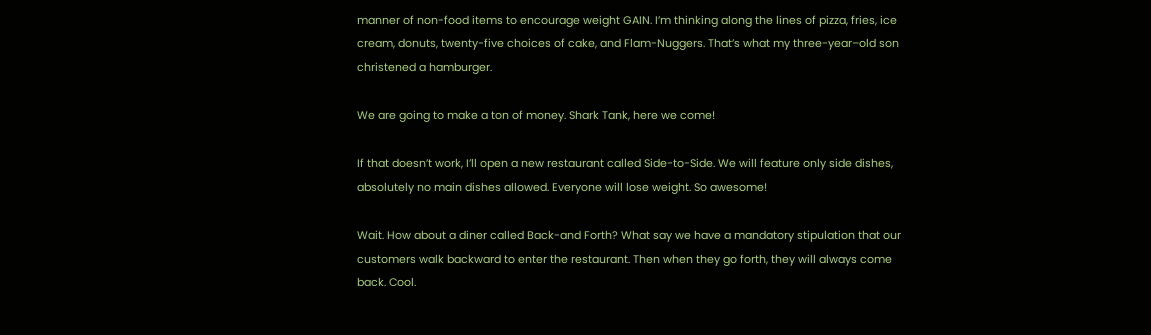manner of non-food items to encourage weight GAIN. I’m thinking along the lines of pizza, fries, ice cream, donuts, twenty-five choices of cake, and Flam-Nuggers. That’s what my three-year–old son christened a hamburger.

We are going to make a ton of money. Shark Tank, here we come!

If that doesn’t work, I’ll open a new restaurant called Side-to-Side. We will feature only side dishes, absolutely no main dishes allowed. Everyone will lose weight. So awesome!

Wait. How about a diner called Back-and Forth? What say we have a mandatory stipulation that our customers walk backward to enter the restaurant. Then when they go forth, they will always come back. Cool.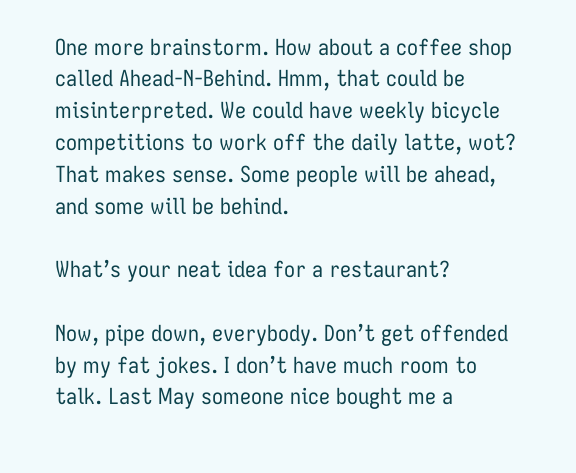One more brainstorm. How about a coffee shop called Ahead-N-Behind. Hmm, that could be misinterpreted. We could have weekly bicycle competitions to work off the daily latte, wot? That makes sense. Some people will be ahead, and some will be behind.

What’s your neat idea for a restaurant?

Now, pipe down, everybody. Don’t get offended by my fat jokes. I don’t have much room to talk. Last May someone nice bought me a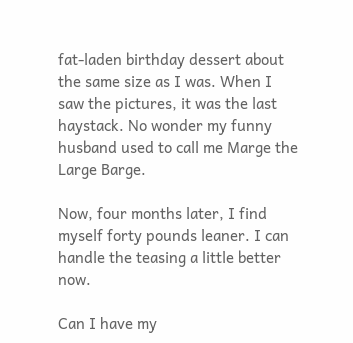fat-laden birthday dessert about the same size as I was. When I saw the pictures, it was the last haystack. No wonder my funny husband used to call me Marge the Large Barge.

Now, four months later, I find myself forty pounds leaner. I can handle the teasing a little better now.

Can I have my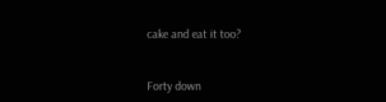cake and eat it too?


Forty down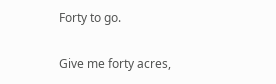Forty to go.

Give me forty acres,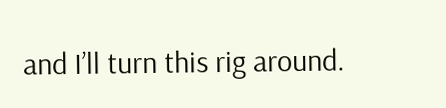and I’ll turn this rig around.